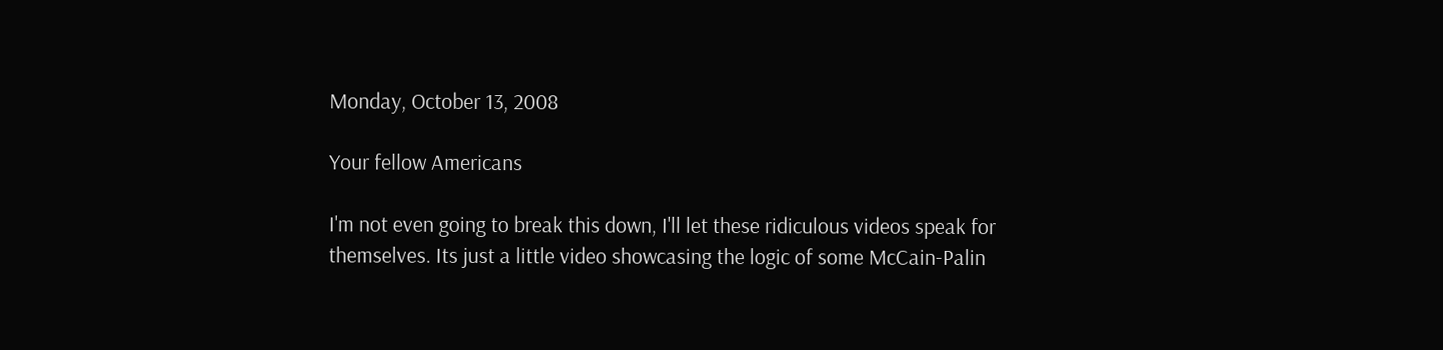Monday, October 13, 2008

Your fellow Americans

I'm not even going to break this down, I'll let these ridiculous videos speak for themselves. Its just a little video showcasing the logic of some McCain-Palin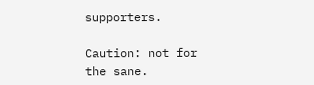supporters.

Caution: not for the sane.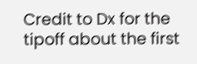Credit to Dx for the tipoff about the first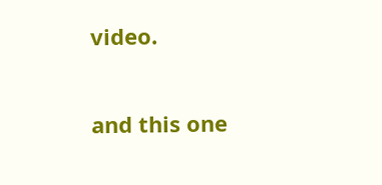video.

and this one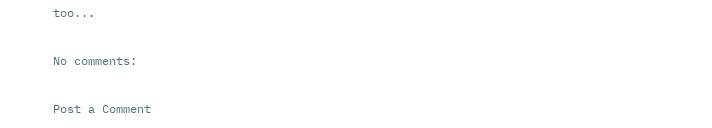too...

No comments:

Post a Comment